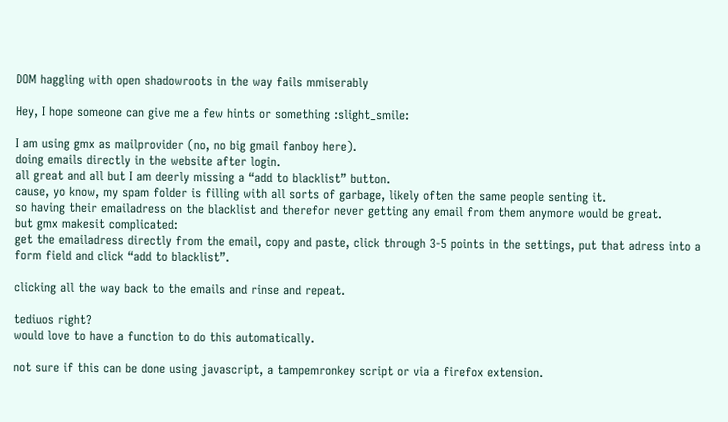DOM haggling with open shadowroots in the way fails mmiserably

Hey, I hope someone can give me a few hints or something :slight_smile:

I am using gmx as mailprovider (no, no big gmail fanboy here).
doing emails directly in the website after login.
all great and all but I am deerly missing a “add to blacklist” button.
cause, yo know, my spam folder is filling with all sorts of garbage, likely often the same people senting it.
so having their emailadress on the blacklist and therefor never getting any email from them anymore would be great.
but gmx makesit complicated:
get the emailadress directly from the email, copy and paste, click through 3-5 points in the settings, put that adress into a form field and click “add to blacklist”.

clicking all the way back to the emails and rinse and repeat.

tediuos right?
would love to have a function to do this automatically.

not sure if this can be done using javascript, a tampemronkey script or via a firefox extension.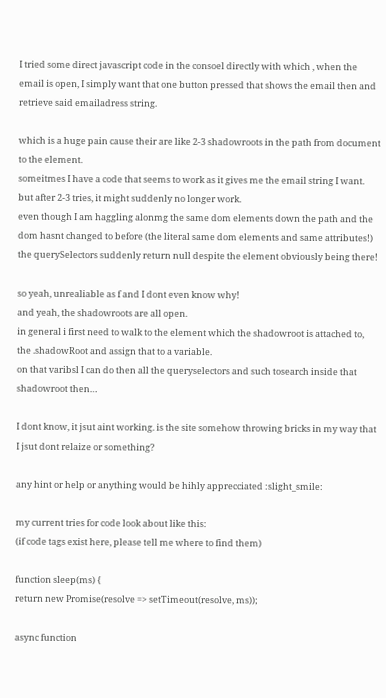I tried some direct javascript code in the consoel directly with which , when the email is open, I simply want that one button pressed that shows the email then and retrieve said emailadress string.

which is a huge pain cause their are like 2-3 shadowroots in the path from document to the element.
someitmes I have a code that seems to work as it gives me the email string I want.
but after 2-3 tries, it might suddenly no longer work.
even though I am haggling alonmg the same dom elements down the path and the dom hasnt changed to before (the literal same dom elements and same attributes!) the querySelectors suddenly return null despite the element obviously being there!

so yeah, unrealiable as f and I dont even know why!
and yeah, the shadowroots are all open.
in general i first need to walk to the element which the shadowroot is attached to, the .shadowRoot and assign that to a variable.
on that varibsl I can do then all the queryselectors and such tosearch inside that shadowroot then…

I dont know, it jsut aint working. is the site somehow throwing bricks in my way that I jsut dont relaize or something?

any hint or help or anything would be hihly apprecciated :slight_smile:

my current tries for code look about like this:
(if code tags exist here, please tell me where to find them)

function sleep(ms) {
return new Promise(resolve => setTimeout(resolve, ms));

async function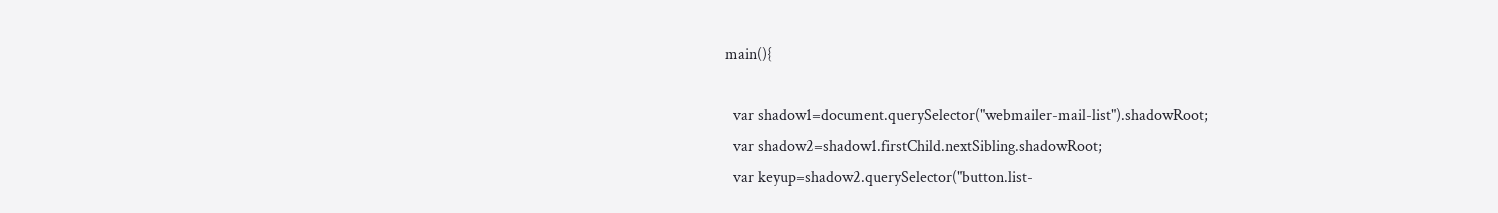main(){

  var shadow1=document.querySelector("webmailer-mail-list").shadowRoot;
  var shadow2=shadow1.firstChild.nextSibling.shadowRoot;
  var keyup=shadow2.querySelector("button.list-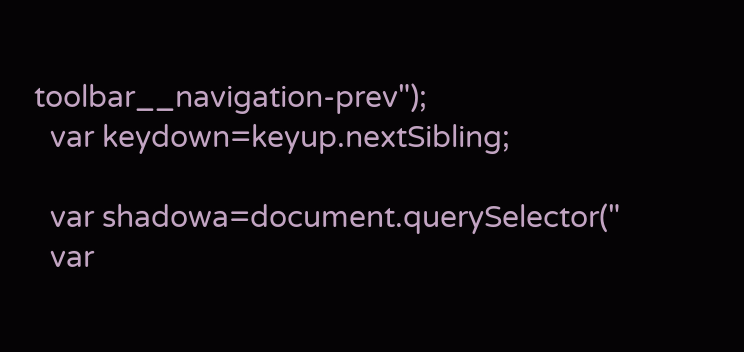toolbar__navigation-prev");
  var keydown=keyup.nextSibling;

  var shadowa=document.querySelector("
  var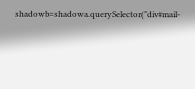shadowb=shadowa.querySelector("div#mail-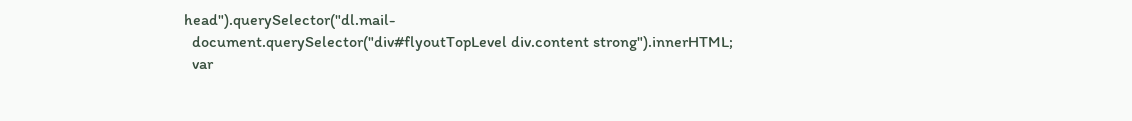head").querySelector("dl.mail-
  document.querySelector("div#flyoutTopLevel div.content strong").innerHTML;
  var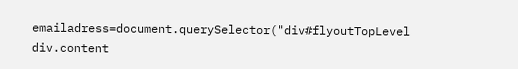emailadress=document.querySelector("div#flyoutTopLevel div.content